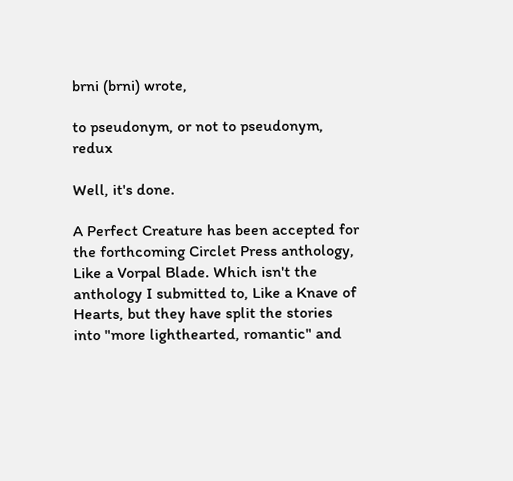brni (brni) wrote,

to pseudonym, or not to pseudonym, redux

Well, it's done.

A Perfect Creature has been accepted for the forthcoming Circlet Press anthology, Like a Vorpal Blade. Which isn't the anthology I submitted to, Like a Knave of Hearts, but they have split the stories into "more lighthearted, romantic" and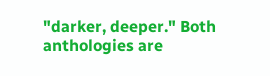"darker, deeper." Both anthologies are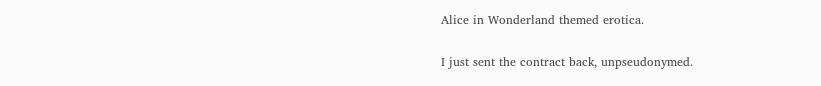Alice in Wonderland themed erotica.

I just sent the contract back, unpseudonymed.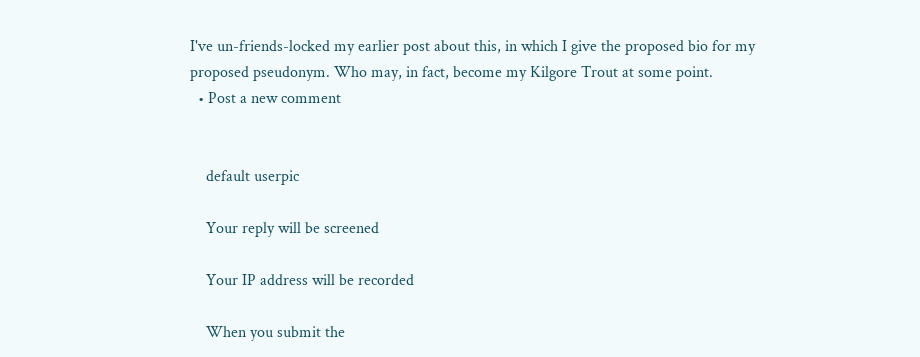I've un-friends-locked my earlier post about this, in which I give the proposed bio for my proposed pseudonym. Who may, in fact, become my Kilgore Trout at some point.
  • Post a new comment


    default userpic

    Your reply will be screened

    Your IP address will be recorded

    When you submit the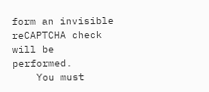form an invisible reCAPTCHA check will be performed.
    You must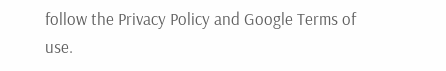follow the Privacy Policy and Google Terms of use.